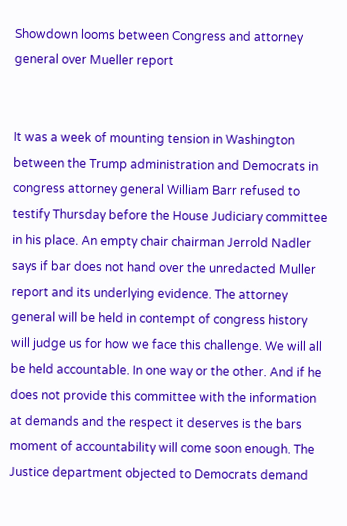Showdown looms between Congress and attorney general over Mueller report


It was a week of mounting tension in Washington between the Trump administration and Democrats in congress attorney general William Barr refused to testify Thursday before the House Judiciary committee in his place. An empty chair chairman Jerrold Nadler says if bar does not hand over the unredacted Muller report and its underlying evidence. The attorney general will be held in contempt of congress history will judge us for how we face this challenge. We will all be held accountable. In one way or the other. And if he does not provide this committee with the information at demands and the respect it deserves is the bars moment of accountability will come soon enough. The Justice department objected to Democrats demand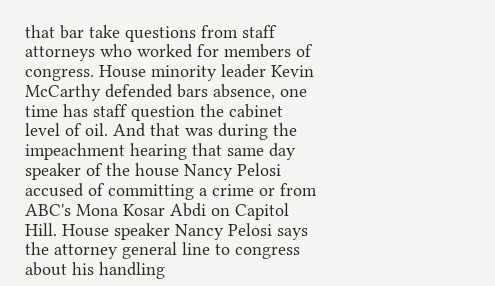that bar take questions from staff attorneys who worked for members of congress. House minority leader Kevin McCarthy defended bars absence, one time has staff question the cabinet level of oil. And that was during the impeachment hearing that same day speaker of the house Nancy Pelosi accused of committing a crime or from ABC's Mona Kosar Abdi on Capitol Hill. House speaker Nancy Pelosi says the attorney general line to congress about his handling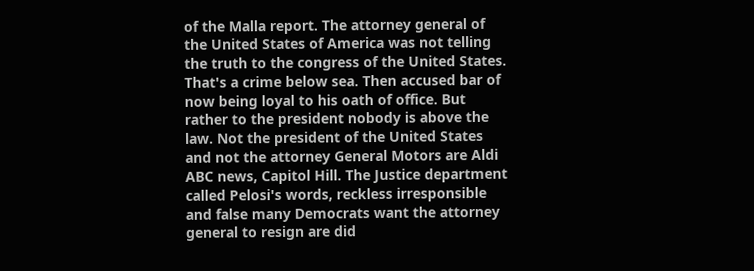of the Malla report. The attorney general of the United States of America was not telling the truth to the congress of the United States. That's a crime below sea. Then accused bar of now being loyal to his oath of office. But rather to the president nobody is above the law. Not the president of the United States and not the attorney General Motors are Aldi ABC news, Capitol Hill. The Justice department called Pelosi's words, reckless irresponsible and false many Democrats want the attorney general to resign are did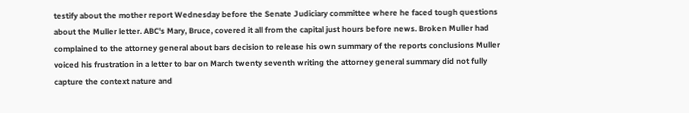testify about the mother report Wednesday before the Senate Judiciary committee where he faced tough questions about the Muller letter. ABC's Mary, Bruce, covered it all from the capital just hours before news. Broken Muller had complained to the attorney general about bars decision to release his own summary of the reports conclusions Muller voiced his frustration in a letter to bar on March twenty seventh writing the attorney general summary did not fully capture the context nature and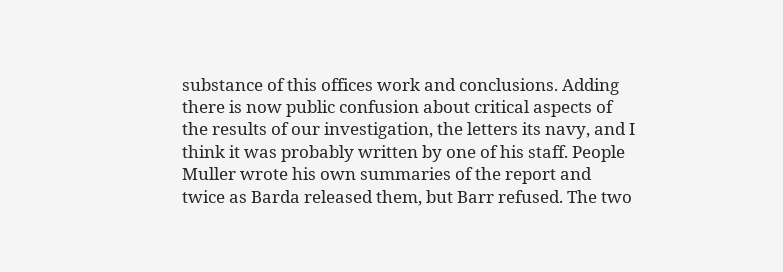substance of this offices work and conclusions. Adding there is now public confusion about critical aspects of the results of our investigation, the letters its navy, and I think it was probably written by one of his staff. People Muller wrote his own summaries of the report and twice as Barda released them, but Barr refused. The two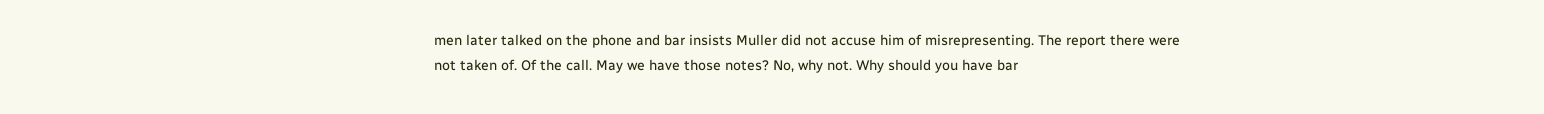men later talked on the phone and bar insists Muller did not accuse him of misrepresenting. The report there were not taken of. Of the call. May we have those notes? No, why not. Why should you have bar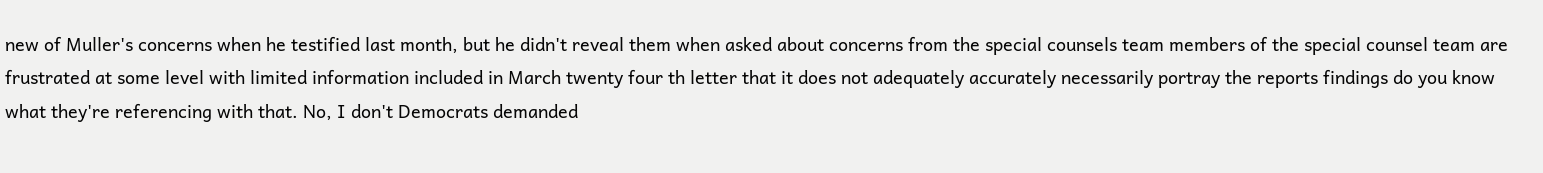new of Muller's concerns when he testified last month, but he didn't reveal them when asked about concerns from the special counsels team members of the special counsel team are frustrated at some level with limited information included in March twenty four th letter that it does not adequately accurately necessarily portray the reports findings do you know what they're referencing with that. No, I don't Democrats demanded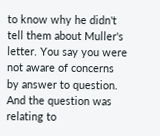to know why he didn't tell them about Muller's letter. You say you were not aware of concerns by answer to question. And the question was relating to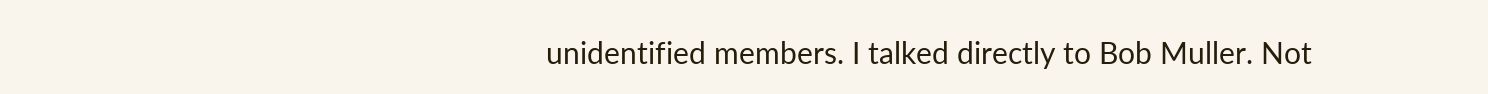unidentified members. I talked directly to Bob Muller. Not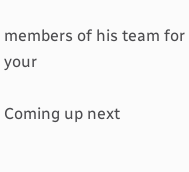members of his team for your

Coming up next